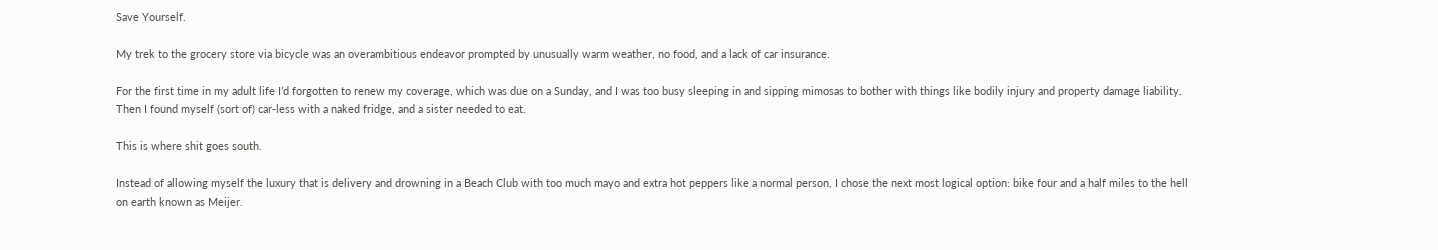Save Yourself.

My trek to the grocery store via bicycle was an overambitious endeavor prompted by unusually warm weather, no food, and a lack of car insurance.

For the first time in my adult life I’d forgotten to renew my coverage, which was due on a Sunday, and I was too busy sleeping in and sipping mimosas to bother with things like bodily injury and property damage liability. Then I found myself (sort of) car-less with a naked fridge, and a sister needed to eat.

This is where shit goes south.

Instead of allowing myself the luxury that is delivery and drowning in a Beach Club with too much mayo and extra hot peppers like a normal person, I chose the next most logical option: bike four and a half miles to the hell on earth known as Meijer.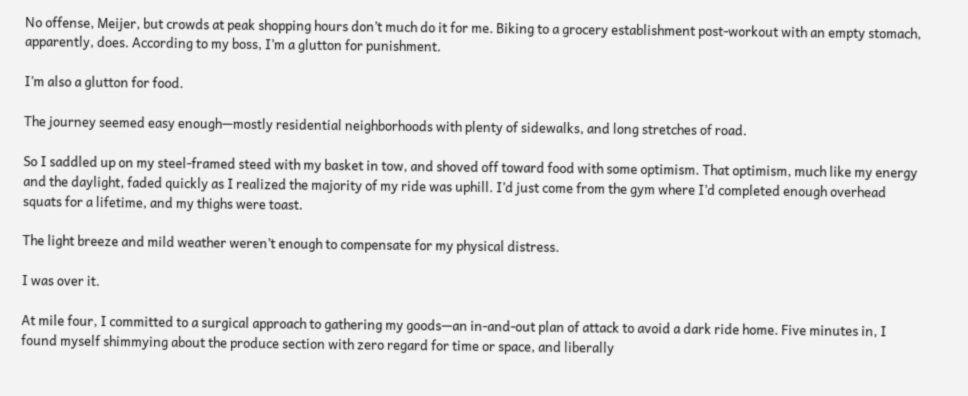No offense, Meijer, but crowds at peak shopping hours don’t much do it for me. Biking to a grocery establishment post-workout with an empty stomach, apparently, does. According to my boss, I’m a glutton for punishment.

I’m also a glutton for food.

The journey seemed easy enough—mostly residential neighborhoods with plenty of sidewalks, and long stretches of road.

So I saddled up on my steel-framed steed with my basket in tow, and shoved off toward food with some optimism. That optimism, much like my energy and the daylight, faded quickly as I realized the majority of my ride was uphill. I’d just come from the gym where I’d completed enough overhead squats for a lifetime, and my thighs were toast.

The light breeze and mild weather weren’t enough to compensate for my physical distress.

I was over it.

At mile four, I committed to a surgical approach to gathering my goods—an in-and-out plan of attack to avoid a dark ride home. Five minutes in, I found myself shimmying about the produce section with zero regard for time or space, and liberally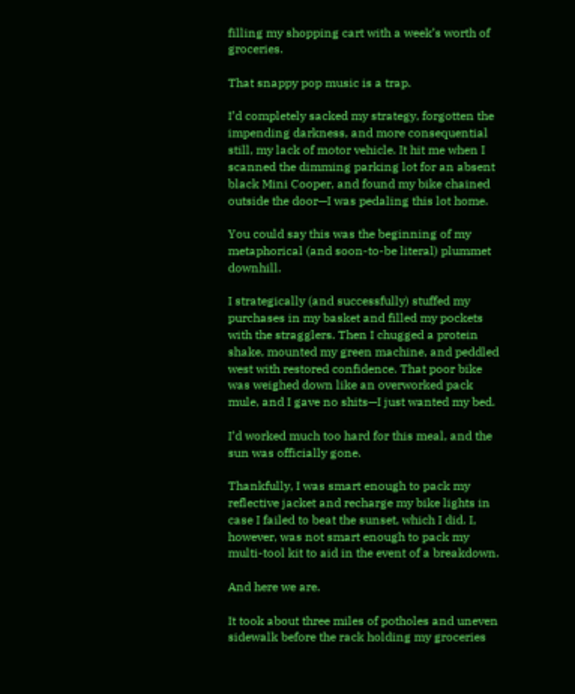filling my shopping cart with a week’s worth of groceries.

That snappy pop music is a trap.

I’d completely sacked my strategy, forgotten the impending darkness, and more consequential still, my lack of motor vehicle. It hit me when I scanned the dimming parking lot for an absent black Mini Cooper, and found my bike chained outside the door—I was pedaling this lot home.

You could say this was the beginning of my metaphorical (and soon-to-be literal) plummet downhill.

I strategically (and successfully) stuffed my purchases in my basket and filled my pockets with the stragglers. Then I chugged a protein shake, mounted my green machine, and peddled west with restored confidence. That poor bike was weighed down like an overworked pack mule, and I gave no shits—I just wanted my bed.

I’d worked much too hard for this meal, and the sun was officially gone.

Thankfully, I was smart enough to pack my reflective jacket and recharge my bike lights in case I failed to beat the sunset, which I did. I, however, was not smart enough to pack my multi-tool kit to aid in the event of a breakdown.

And here we are.

It took about three miles of potholes and uneven sidewalk before the rack holding my groceries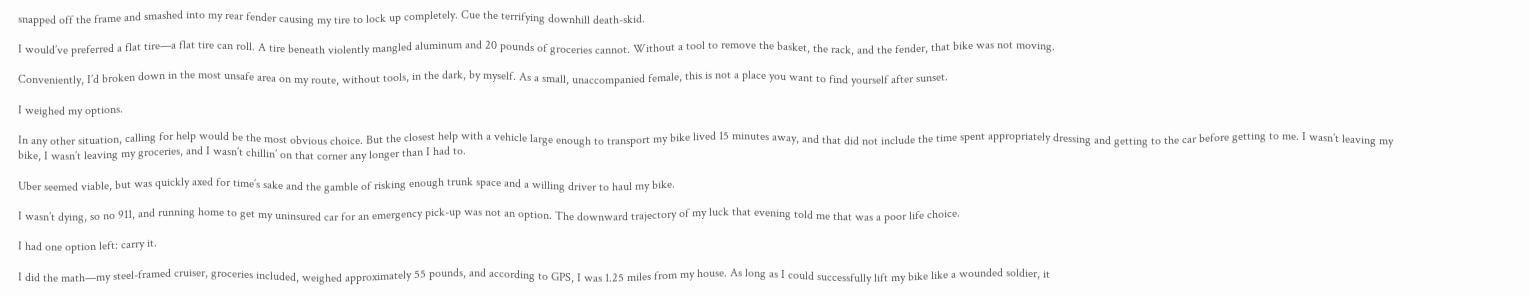snapped off the frame and smashed into my rear fender causing my tire to lock up completely. Cue the terrifying downhill death-skid.

I would’ve preferred a flat tire—a flat tire can roll. A tire beneath violently mangled aluminum and 20 pounds of groceries cannot. Without a tool to remove the basket, the rack, and the fender, that bike was not moving.

Conveniently, I’d broken down in the most unsafe area on my route, without tools, in the dark, by myself. As a small, unaccompanied female, this is not a place you want to find yourself after sunset.

I weighed my options.

In any other situation, calling for help would be the most obvious choice. But the closest help with a vehicle large enough to transport my bike lived 15 minutes away, and that did not include the time spent appropriately dressing and getting to the car before getting to me. I wasn’t leaving my bike, I wasn’t leaving my groceries, and I wasn’t chillin’ on that corner any longer than I had to.

Uber seemed viable, but was quickly axed for time’s sake and the gamble of risking enough trunk space and a willing driver to haul my bike.

I wasn’t dying, so no 911, and running home to get my uninsured car for an emergency pick-up was not an option. The downward trajectory of my luck that evening told me that was a poor life choice.

I had one option left: carry it.

I did the math—my steel-framed cruiser, groceries included, weighed approximately 55 pounds, and according to GPS, I was 1.25 miles from my house. As long as I could successfully lift my bike like a wounded soldier, it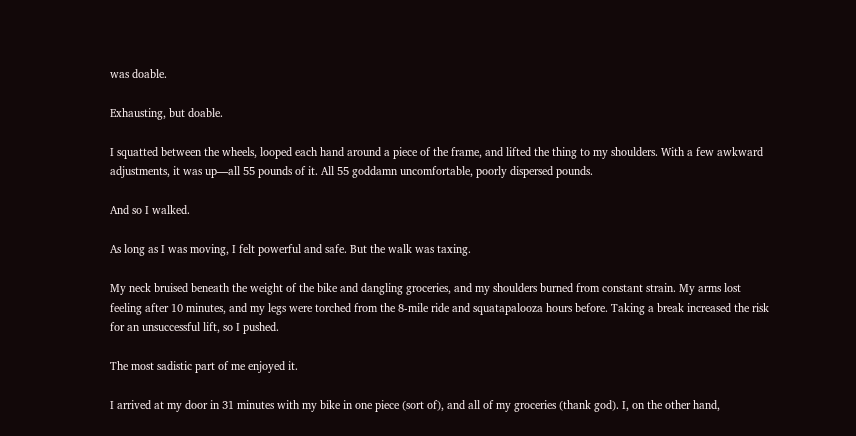was doable.

Exhausting, but doable.

I squatted between the wheels, looped each hand around a piece of the frame, and lifted the thing to my shoulders. With a few awkward adjustments, it was up—all 55 pounds of it. All 55 goddamn uncomfortable, poorly dispersed pounds.

And so I walked.

As long as I was moving, I felt powerful and safe. But the walk was taxing.

My neck bruised beneath the weight of the bike and dangling groceries, and my shoulders burned from constant strain. My arms lost feeling after 10 minutes, and my legs were torched from the 8-mile ride and squatapalooza hours before. Taking a break increased the risk for an unsuccessful lift, so I pushed.

The most sadistic part of me enjoyed it.

I arrived at my door in 31 minutes with my bike in one piece (sort of), and all of my groceries (thank god). I, on the other hand,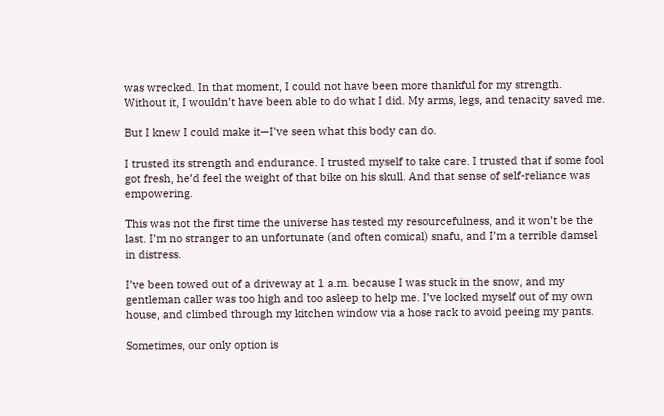was wrecked. In that moment, I could not have been more thankful for my strength. Without it, I wouldn’t have been able to do what I did. My arms, legs, and tenacity saved me.

But I knew I could make it—I’ve seen what this body can do.

I trusted its strength and endurance. I trusted myself to take care. I trusted that if some fool got fresh, he’d feel the weight of that bike on his skull. And that sense of self-reliance was empowering.

This was not the first time the universe has tested my resourcefulness, and it won’t be the last. I’m no stranger to an unfortunate (and often comical) snafu, and I’m a terrible damsel in distress.

I’ve been towed out of a driveway at 1 a.m. because I was stuck in the snow, and my gentleman caller was too high and too asleep to help me. I’ve locked myself out of my own house, and climbed through my kitchen window via a hose rack to avoid peeing my pants.

Sometimes, our only option is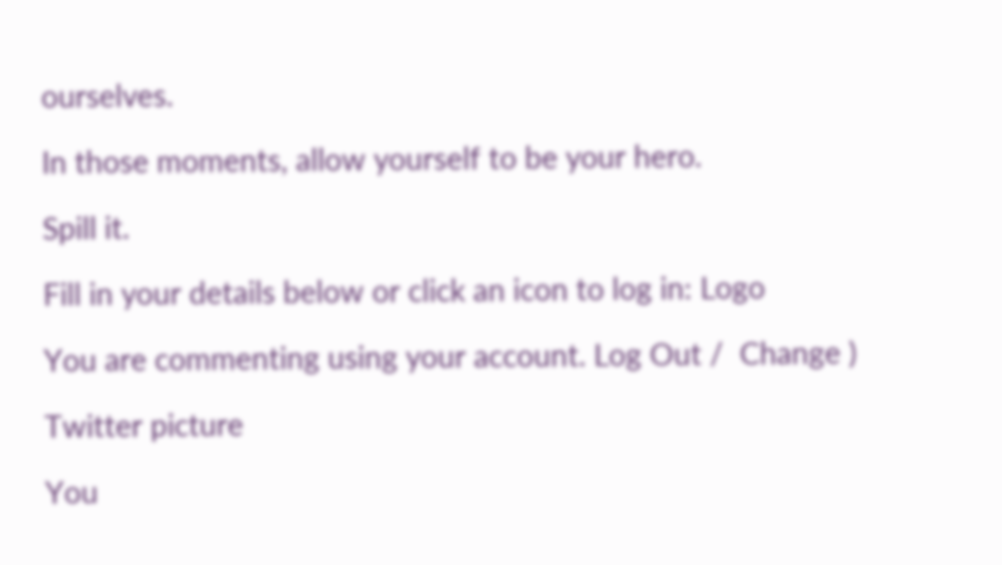ourselves.

In those moments, allow yourself to be your hero.

Spill it.

Fill in your details below or click an icon to log in: Logo

You are commenting using your account. Log Out /  Change )

Twitter picture

You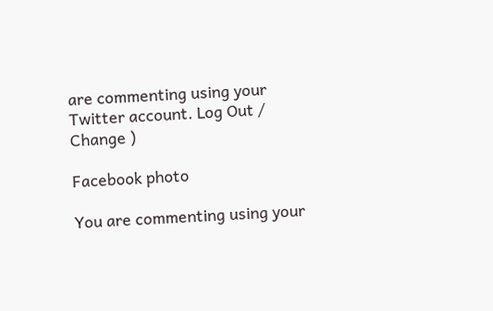are commenting using your Twitter account. Log Out /  Change )

Facebook photo

You are commenting using your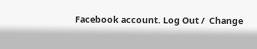Facebook account. Log Out /  Change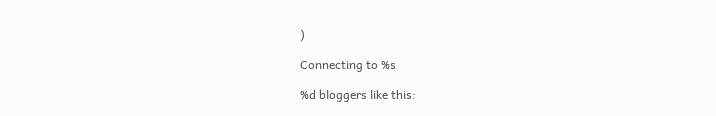)

Connecting to %s

%d bloggers like this: